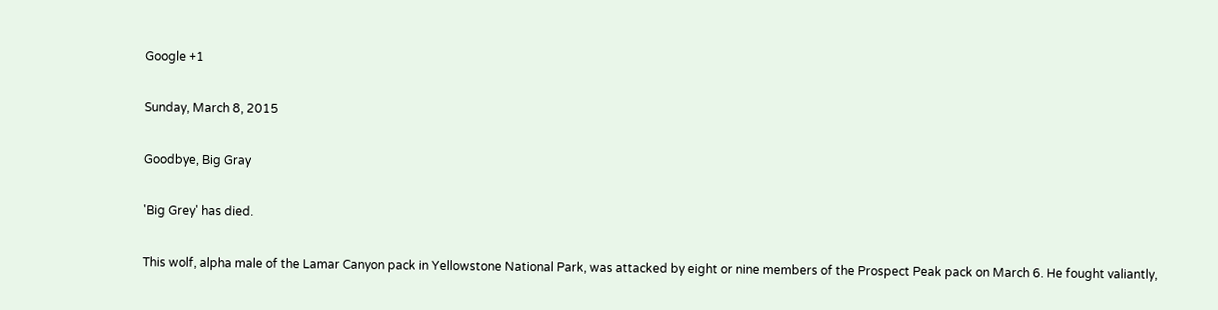Google +1

Sunday, March 8, 2015

Goodbye, Big Gray

'Big Grey' has died.

This wolf, alpha male of the Lamar Canyon pack in Yellowstone National Park, was attacked by eight or nine members of the Prospect Peak pack on March 6. He fought valiantly,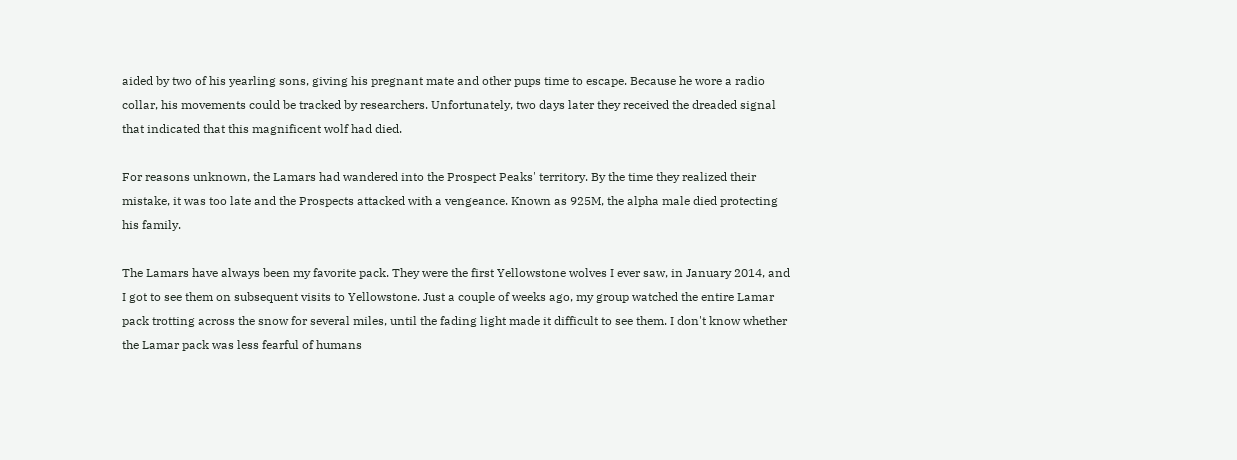aided by two of his yearling sons, giving his pregnant mate and other pups time to escape. Because he wore a radio collar, his movements could be tracked by researchers. Unfortunately, two days later they received the dreaded signal that indicated that this magnificent wolf had died.

For reasons unknown, the Lamars had wandered into the Prospect Peaks' territory. By the time they realized their mistake, it was too late and the Prospects attacked with a vengeance. Known as 925M, the alpha male died protecting his family.

The Lamars have always been my favorite pack. They were the first Yellowstone wolves I ever saw, in January 2014, and I got to see them on subsequent visits to Yellowstone. Just a couple of weeks ago, my group watched the entire Lamar pack trotting across the snow for several miles, until the fading light made it difficult to see them. I don't know whether the Lamar pack was less fearful of humans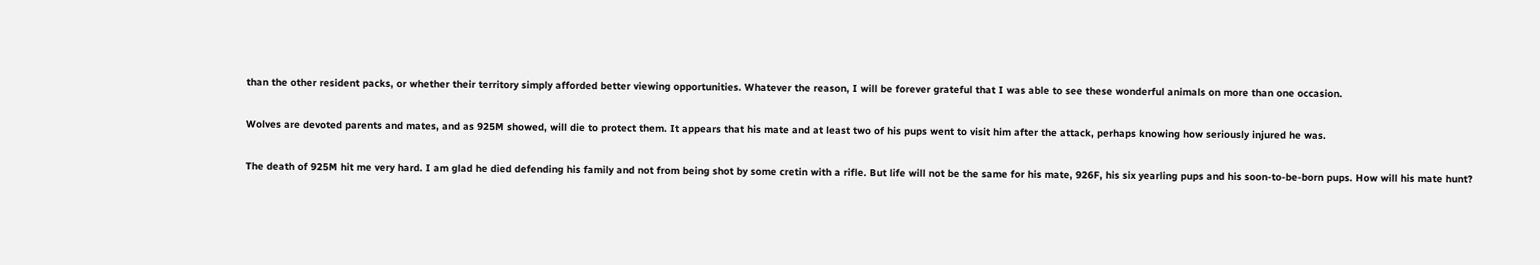than the other resident packs, or whether their territory simply afforded better viewing opportunities. Whatever the reason, I will be forever grateful that I was able to see these wonderful animals on more than one occasion.

Wolves are devoted parents and mates, and as 925M showed, will die to protect them. It appears that his mate and at least two of his pups went to visit him after the attack, perhaps knowing how seriously injured he was.

The death of 925M hit me very hard. I am glad he died defending his family and not from being shot by some cretin with a rifle. But life will not be the same for his mate, 926F, his six yearling pups and his soon-to-be-born pups. How will his mate hunt?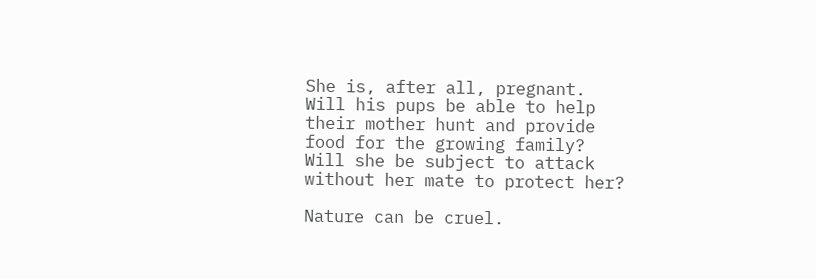She is, after all, pregnant. Will his pups be able to help their mother hunt and provide food for the growing family? Will she be subject to attack without her mate to protect her?

Nature can be cruel.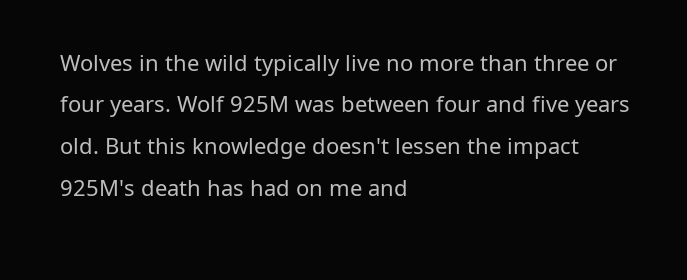Wolves in the wild typically live no more than three or four years. Wolf 925M was between four and five years old. But this knowledge doesn't lessen the impact 925M's death has had on me and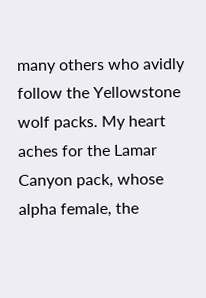many others who avidly follow the Yellowstone wolf packs. My heart aches for the Lamar Canyon pack, whose alpha female, the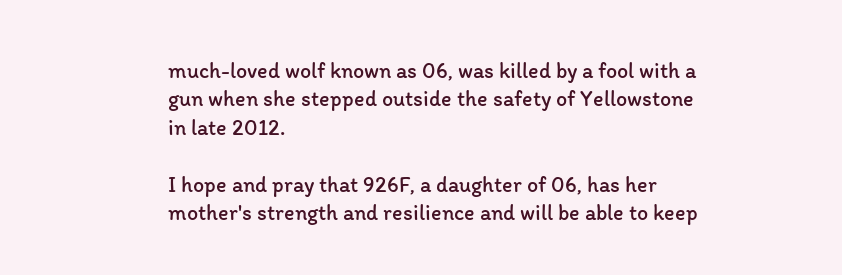much-loved wolf known as 06, was killed by a fool with a gun when she stepped outside the safety of Yellowstone in late 2012.

I hope and pray that 926F, a daughter of 06, has her mother's strength and resilience and will be able to keep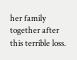her family together after this terrible loss.